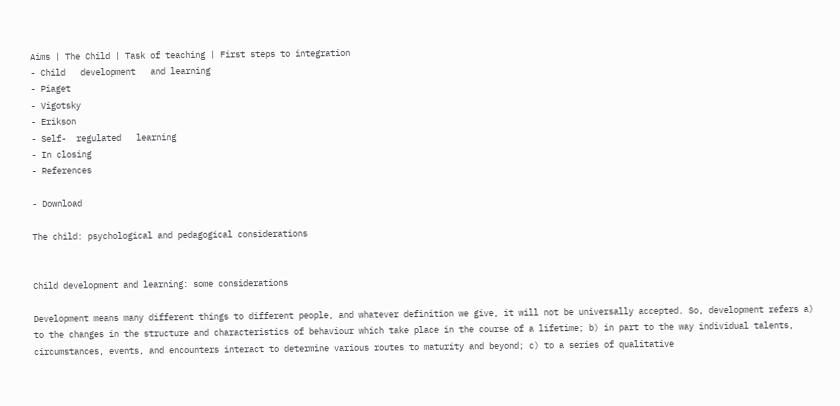Aims | The Child | Task of teaching | First steps to integration
- Child   development   and learning
- Piaget
- Vigotsky
- Erikson
- Self-  regulated   learning
- In closing
- References

- Download

The child: psychological and pedagogical considerations


Child development and learning: some considerations

Development means many different things to different people, and whatever definition we give, it will not be universally accepted. So, development refers a) to the changes in the structure and characteristics of behaviour which take place in the course of a lifetime; b) in part to the way individual talents, circumstances, events, and encounters interact to determine various routes to maturity and beyond; c) to a series of qualitative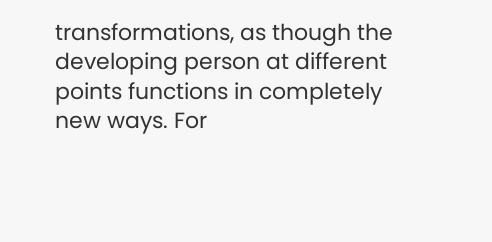transformations, as though the developing person at different points functions in completely new ways. For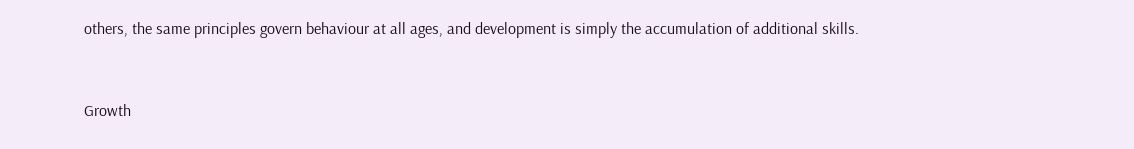others, the same principles govern behaviour at all ages, and development is simply the accumulation of additional skills.


Growth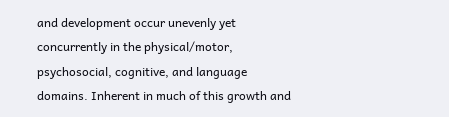and development occur unevenly yet concurrently in the physical/motor, psychosocial, cognitive, and language domains. Inherent in much of this growth and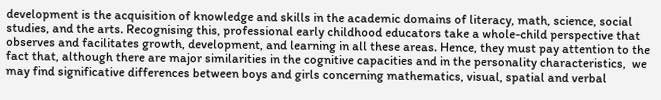development is the acquisition of knowledge and skills in the academic domains of literacy, math, science, social studies, and the arts. Recognising this, professional early childhood educators take a whole-child perspective that observes and facilitates growth, development, and learning in all these areas. Hence, they must pay attention to the fact that, although there are major similarities in the cognitive capacities and in the personality characteristics,  we may find significative differences between boys and girls concerning mathematics, visual, spatial and verbal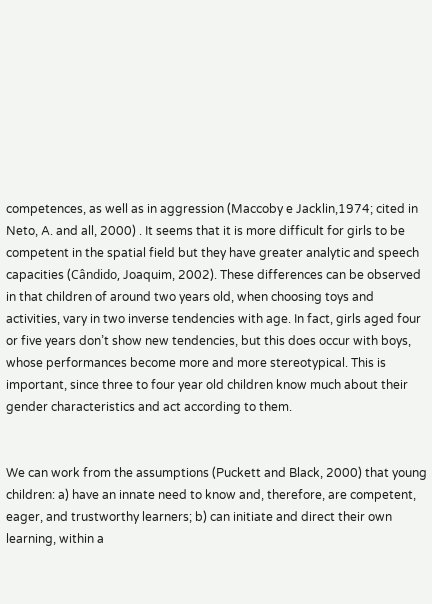competences, as well as in aggression (Maccoby e Jacklin,1974; cited in Neto, A. and all, 2000) . It seems that it is more difficult for girls to be competent in the spatial field but they have greater analytic and speech capacities (Cândido, Joaquim, 2002). These differences can be observed in that children of around two years old, when choosing toys and activities, vary in two inverse tendencies with age. In fact, girls aged four or five years don’t show new tendencies, but this does occur with boys, whose performances become more and more stereotypical. This is important, since three to four year old children know much about their gender characteristics and act according to them.


We can work from the assumptions (Puckett and Black, 2000) that young children: a) have an innate need to know and, therefore, are competent, eager, and trustworthy learners; b) can initiate and direct their own learning, within a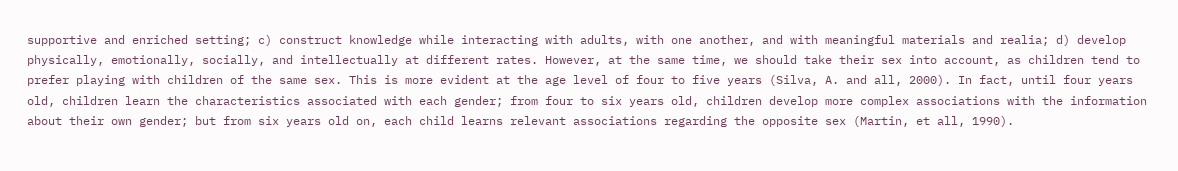supportive and enriched setting; c) construct knowledge while interacting with adults, with one another, and with meaningful materials and realia; d) develop physically, emotionally, socially, and intellectually at different rates. However, at the same time, we should take their sex into account, as children tend to prefer playing with children of the same sex. This is more evident at the age level of four to five years (Silva, A. and all, 2000). In fact, until four years old, children learn the characteristics associated with each gender; from four to six years old, children develop more complex associations with the information about their own gender; but from six years old on, each child learns relevant associations regarding the opposite sex (Martin, et all, 1990).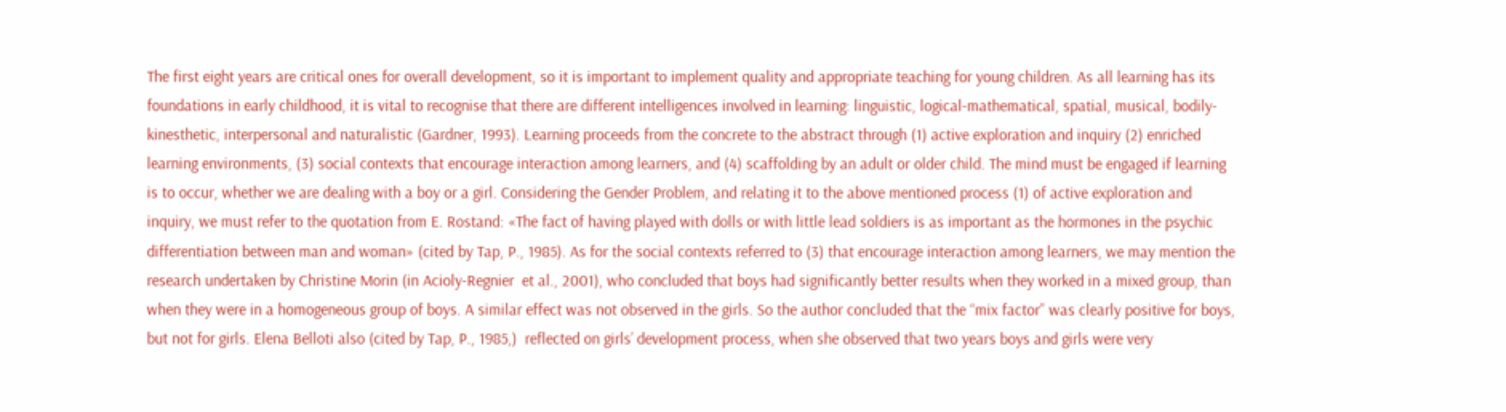The first eight years are critical ones for overall development, so it is important to implement quality and appropriate teaching for young children. As all learning has its foundations in early childhood, it is vital to recognise that there are different intelligences involved in learning: linguistic, logical-mathematical, spatial, musical, bodily-kinesthetic, interpersonal and naturalistic (Gardner, 1993). Learning proceeds from the concrete to the abstract through (1) active exploration and inquiry (2) enriched learning environments, (3) social contexts that encourage interaction among learners, and (4) scaffolding by an adult or older child. The mind must be engaged if learning is to occur, whether we are dealing with a boy or a girl. Considering the Gender Problem, and relating it to the above mentioned process (1) of active exploration and inquiry, we must refer to the quotation from E. Rostand: «The fact of having played with dolls or with little lead soldiers is as important as the hormones in the psychic differentiation between man and woman» (cited by Tap, P., 1985). As for the social contexts referred to (3) that encourage interaction among learners, we may mention the research undertaken by Christine Morin (in Acioly-Regnier  et al., 2001), who concluded that boys had significantly better results when they worked in a mixed group, than when they were in a homogeneous group of boys. A similar effect was not observed in the girls. So the author concluded that the “mix factor” was clearly positive for boys, but not for girls. Elena Belloti also (cited by Tap, P., 1985,)  reflected on girls’ development process, when she observed that two years boys and girls were very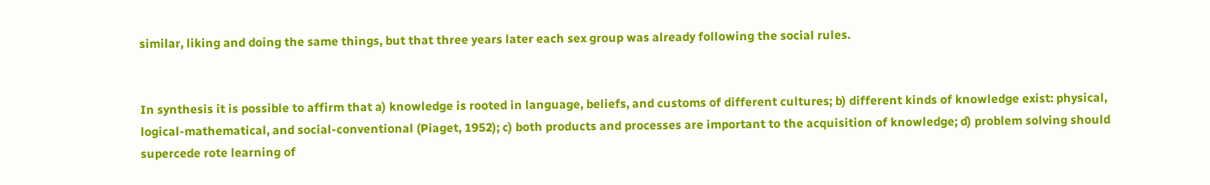similar, liking and doing the same things, but that three years later each sex group was already following the social rules.


In synthesis it is possible to affirm that a) knowledge is rooted in language, beliefs, and customs of different cultures; b) different kinds of knowledge exist: physical, logical-mathematical, and social-conventional (Piaget, 1952); c) both products and processes are important to the acquisition of knowledge; d) problem solving should supercede rote learning of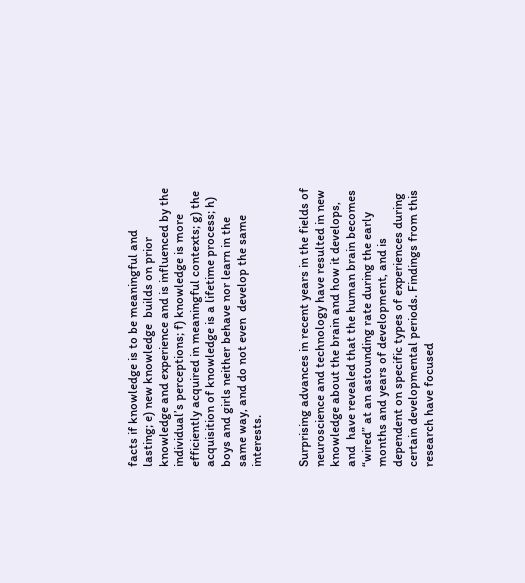facts if knowledge is to be meaningful and lasting; e) new knowledge  builds on prior knowledge and experience and is influenced by the individual’s perceptions; f) knowledge is more efficiently acquired in meaningful contexts; g) the acquisition of knowledge is a lifetime process; h) boys and girls neither behave nor learn in the same way, and do not even  develop the same interests.


Surprising advances in recent years in the fields of neuroscience and technology have resulted in new knowledge about the brain and how it develops, and  have revealed that the human brain becomes “wired” at an astounding rate during the early months and years of development, and is dependent on specific types of experiences during certain developmental periods. Findings from this research have focused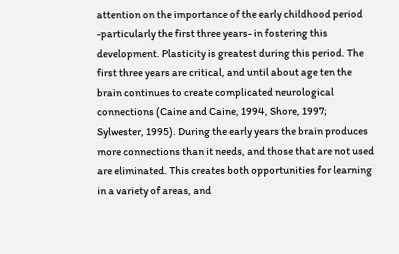attention on the importance of the early childhood period -particularly the first three years- in fostering this development. Plasticity is greatest during this period. The first three years are critical, and until about age ten the brain continues to create complicated neurological connections (Caine and Caine, 1994, Shore, 1997; Sylwester, 1995). During the early years the brain produces more connections than it needs, and those that are not used are eliminated. This creates both opportunities for learning in a variety of areas, and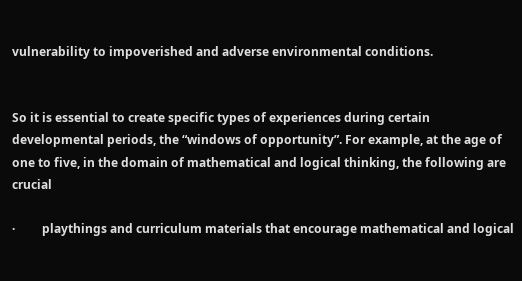vulnerability to impoverished and adverse environmental conditions.


So it is essential to create specific types of experiences during certain developmental periods, the “windows of opportunity”. For example, at the age of one to five, in the domain of mathematical and logical thinking, the following are crucial

·         playthings and curriculum materials that encourage mathematical and logical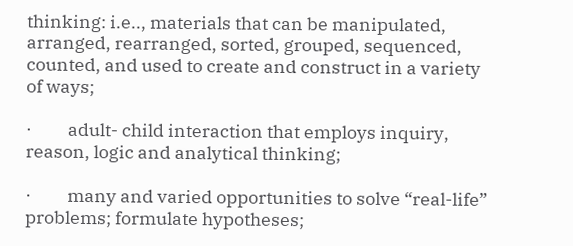thinking: i.e.., materials that can be manipulated, arranged, rearranged, sorted, grouped, sequenced, counted, and used to create and construct in a variety of ways;

·         adult- child interaction that employs inquiry, reason, logic and analytical thinking;

·         many and varied opportunities to solve “real-life” problems; formulate hypotheses;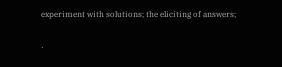experiment with solutions; the eliciting of answers;

·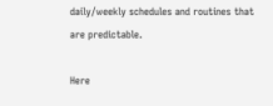daily/weekly schedules and routines that are predictable.

Here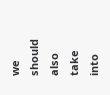we should also take into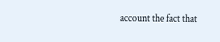account the fact that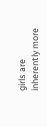girls are inherently more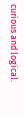curious and logical.